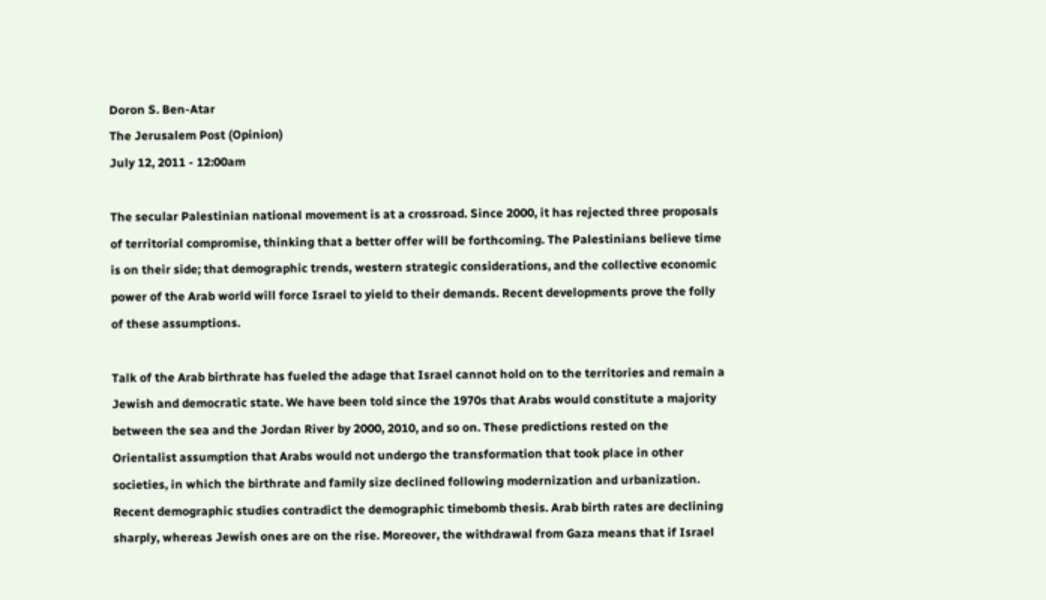Doron S. Ben-Atar
The Jerusalem Post (Opinion)
July 12, 2011 - 12:00am

The secular Palestinian national movement is at a crossroad. Since 2000, it has rejected three proposals of territorial compromise, thinking that a better offer will be forthcoming. The Palestinians believe time is on their side; that demographic trends, western strategic considerations, and the collective economic power of the Arab world will force Israel to yield to their demands. Recent developments prove the folly of these assumptions.

Talk of the Arab birthrate has fueled the adage that Israel cannot hold on to the territories and remain a Jewish and democratic state. We have been told since the 1970s that Arabs would constitute a majority between the sea and the Jordan River by 2000, 2010, and so on. These predictions rested on the Orientalist assumption that Arabs would not undergo the transformation that took place in other societies, in which the birthrate and family size declined following modernization and urbanization. Recent demographic studies contradict the demographic timebomb thesis. Arab birth rates are declining sharply, whereas Jewish ones are on the rise. Moreover, the withdrawal from Gaza means that if Israel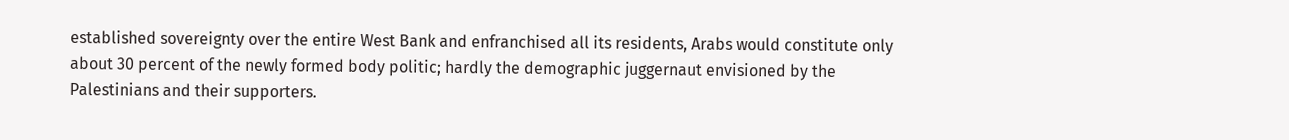established sovereignty over the entire West Bank and enfranchised all its residents, Arabs would constitute only about 30 percent of the newly formed body politic; hardly the demographic juggernaut envisioned by the Palestinians and their supporters.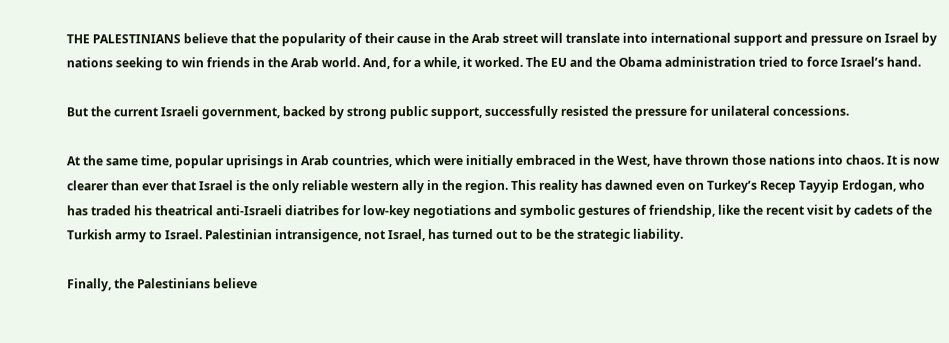THE PALESTINIANS believe that the popularity of their cause in the Arab street will translate into international support and pressure on Israel by nations seeking to win friends in the Arab world. And, for a while, it worked. The EU and the Obama administration tried to force Israel’s hand.

But the current Israeli government, backed by strong public support, successfully resisted the pressure for unilateral concessions.

At the same time, popular uprisings in Arab countries, which were initially embraced in the West, have thrown those nations into chaos. It is now clearer than ever that Israel is the only reliable western ally in the region. This reality has dawned even on Turkey’s Recep Tayyip Erdogan, who has traded his theatrical anti-Israeli diatribes for low-key negotiations and symbolic gestures of friendship, like the recent visit by cadets of the Turkish army to Israel. Palestinian intransigence, not Israel, has turned out to be the strategic liability.

Finally, the Palestinians believe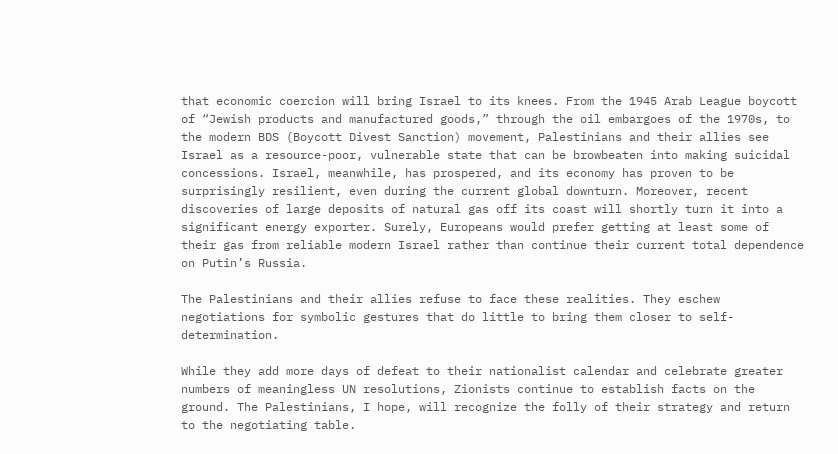that economic coercion will bring Israel to its knees. From the 1945 Arab League boycott of “Jewish products and manufactured goods,” through the oil embargoes of the 1970s, to the modern BDS (Boycott Divest Sanction) movement, Palestinians and their allies see Israel as a resource-poor, vulnerable state that can be browbeaten into making suicidal concessions. Israel, meanwhile, has prospered, and its economy has proven to be surprisingly resilient, even during the current global downturn. Moreover, recent discoveries of large deposits of natural gas off its coast will shortly turn it into a significant energy exporter. Surely, Europeans would prefer getting at least some of their gas from reliable modern Israel rather than continue their current total dependence on Putin’s Russia.

The Palestinians and their allies refuse to face these realities. They eschew negotiations for symbolic gestures that do little to bring them closer to self-determination.

While they add more days of defeat to their nationalist calendar and celebrate greater numbers of meaningless UN resolutions, Zionists continue to establish facts on the ground. The Palestinians, I hope, will recognize the folly of their strategy and return to the negotiating table.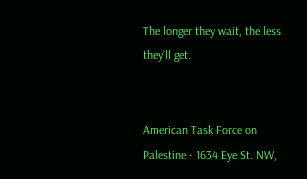The longer they wait, the less they’ll get.


American Task Force on Palestine - 1634 Eye St. NW,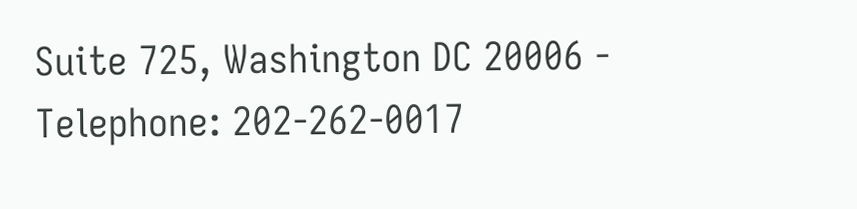Suite 725, Washington DC 20006 - Telephone: 202-262-0017